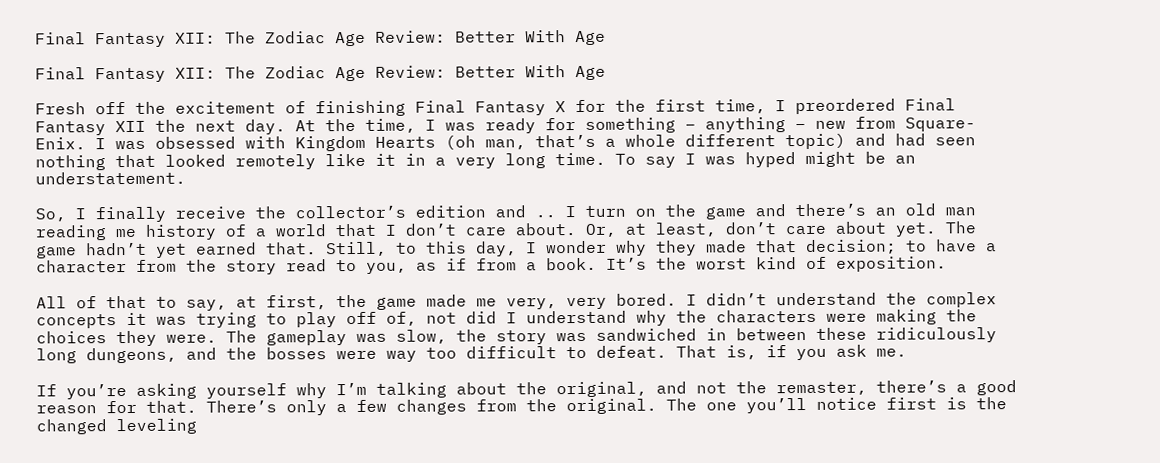Final Fantasy XII: The Zodiac Age Review: Better With Age

Final Fantasy XII: The Zodiac Age Review: Better With Age

Fresh off the excitement of finishing Final Fantasy X for the first time, I preordered Final Fantasy XII the next day. At the time, I was ready for something – anything – new from Square-Enix. I was obsessed with Kingdom Hearts (oh man, that’s a whole different topic) and had seen nothing that looked remotely like it in a very long time. To say I was hyped might be an understatement.

So, I finally receive the collector’s edition and .. I turn on the game and there’s an old man reading me history of a world that I don’t care about. Or, at least, don’t care about yet. The game hadn’t yet earned that. Still, to this day, I wonder why they made that decision; to have a character from the story read to you, as if from a book. It’s the worst kind of exposition.

All of that to say, at first, the game made me very, very bored. I didn’t understand the complex concepts it was trying to play off of, not did I understand why the characters were making the choices they were. The gameplay was slow, the story was sandwiched in between these ridiculously long dungeons, and the bosses were way too difficult to defeat. That is, if you ask me.

If you’re asking yourself why I’m talking about the original, and not the remaster, there’s a good reason for that. There’s only a few changes from the original. The one you’ll notice first is the changed leveling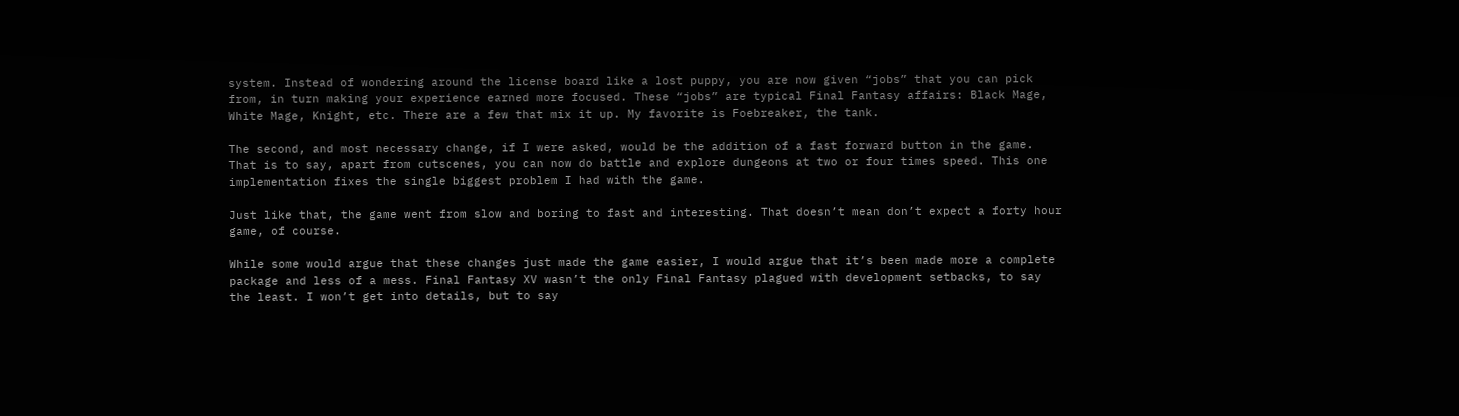system. Instead of wondering around the license board like a lost puppy, you are now given “jobs” that you can pick from, in turn making your experience earned more focused. These “jobs” are typical Final Fantasy affairs: Black Mage, White Mage, Knight, etc. There are a few that mix it up. My favorite is Foebreaker, the tank.

The second, and most necessary change, if I were asked, would be the addition of a fast forward button in the game. That is to say, apart from cutscenes, you can now do battle and explore dungeons at two or four times speed. This one implementation fixes the single biggest problem I had with the game.

Just like that, the game went from slow and boring to fast and interesting. That doesn’t mean don’t expect a forty hour game, of course.

While some would argue that these changes just made the game easier, I would argue that it’s been made more a complete package and less of a mess. Final Fantasy XV wasn’t the only Final Fantasy plagued with development setbacks, to say the least. I won’t get into details, but to say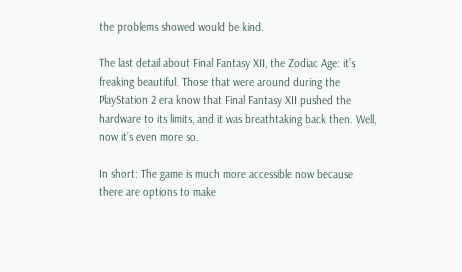the problems showed would be kind.

The last detail about Final Fantasy XII, the Zodiac Age: it’s freaking beautiful. Those that were around during the PlayStation 2 era know that Final Fantasy XII pushed the hardware to its limits, and it was breathtaking back then. Well, now it’s even more so.

In short: The game is much more accessible now because there are options to make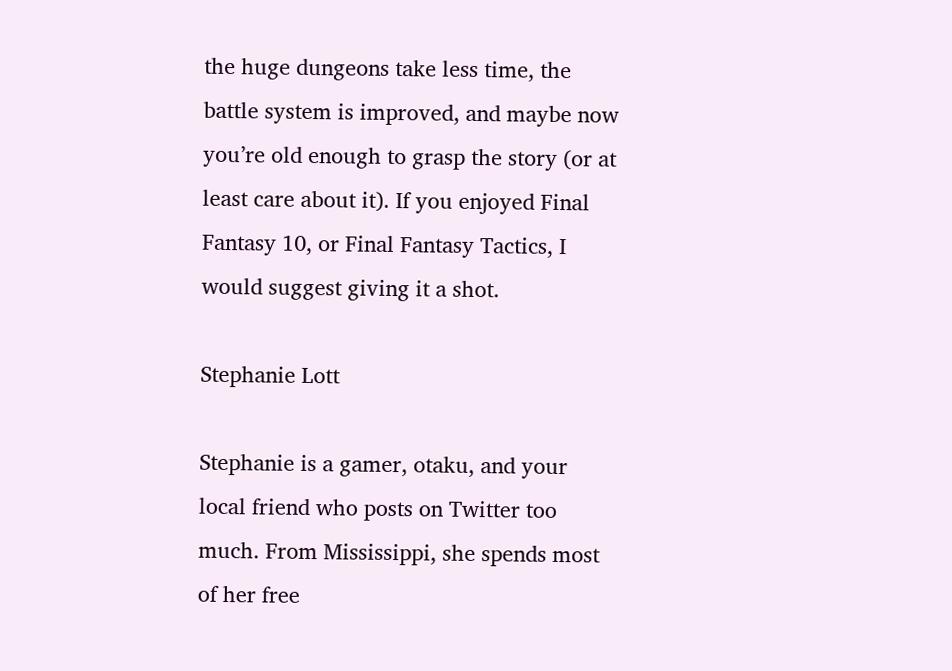the huge dungeons take less time, the battle system is improved, and maybe now you’re old enough to grasp the story (or at least care about it). If you enjoyed Final Fantasy 10, or Final Fantasy Tactics, I would suggest giving it a shot.

Stephanie Lott

Stephanie is a gamer, otaku, and your local friend who posts on Twitter too much. From Mississippi, she spends most of her free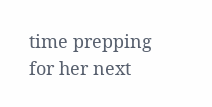time prepping for her next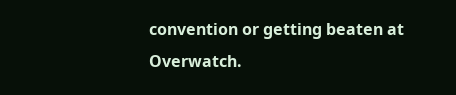convention or getting beaten at Overwatch.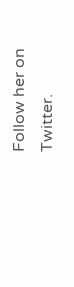Follow her on Twitter.